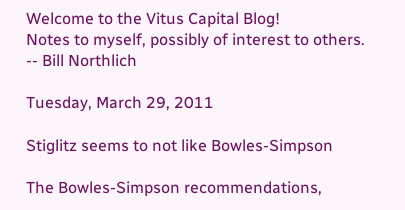Welcome to the Vitus Capital Blog!
Notes to myself, possibly of interest to others.
-- Bill Northlich

Tuesday, March 29, 2011

Stiglitz seems to not like Bowles-Simpson

The Bowles-Simpson recommendations,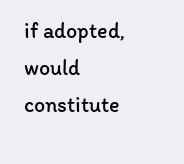if adopted, would constitute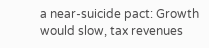a near-suicide pact: Growth would slow, tax revenues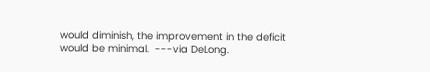would diminish, the improvement in the deficit would be minimal.  ---via DeLong.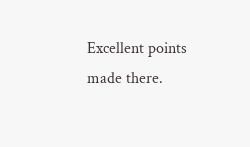Excellent points made there.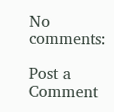No comments:

Post a Comment